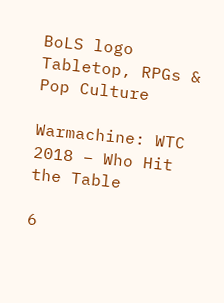BoLS logo Tabletop, RPGs & Pop Culture

Warmachine: WTC 2018 – Who Hit the Table

6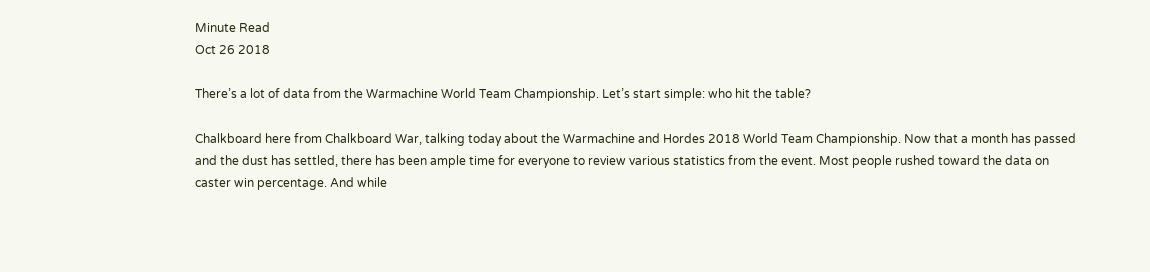Minute Read
Oct 26 2018

There’s a lot of data from the Warmachine World Team Championship. Let’s start simple: who hit the table?

Chalkboard here from Chalkboard War, talking today about the Warmachine and Hordes 2018 World Team Championship. Now that a month has passed and the dust has settled, there has been ample time for everyone to review various statistics from the event. Most people rushed toward the data on caster win percentage. And while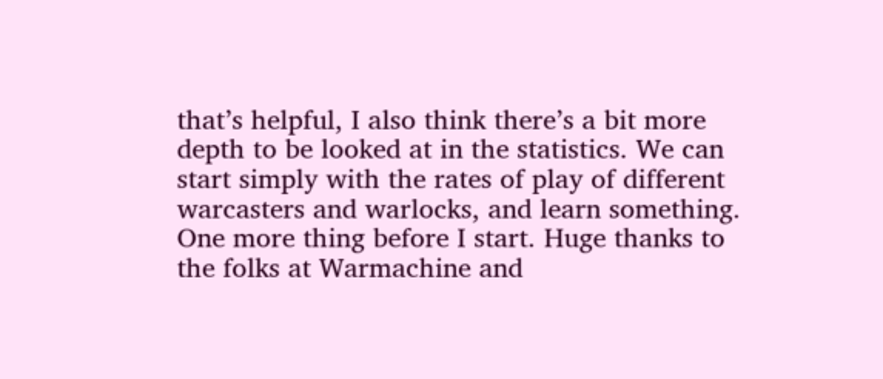that’s helpful, I also think there’s a bit more depth to be looked at in the statistics. We can start simply with the rates of play of different warcasters and warlocks, and learn something. One more thing before I start. Huge thanks to the folks at Warmachine and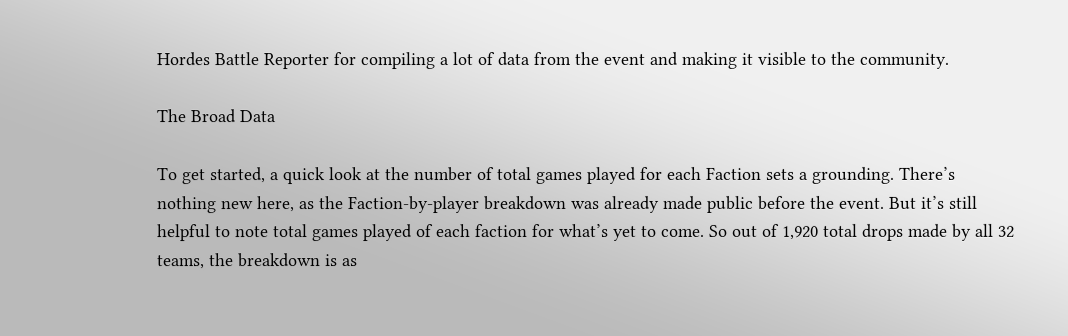Hordes Battle Reporter for compiling a lot of data from the event and making it visible to the community.

The Broad Data

To get started, a quick look at the number of total games played for each Faction sets a grounding. There’s nothing new here, as the Faction-by-player breakdown was already made public before the event. But it’s still helpful to note total games played of each faction for what’s yet to come. So out of 1,920 total drops made by all 32 teams, the breakdown is as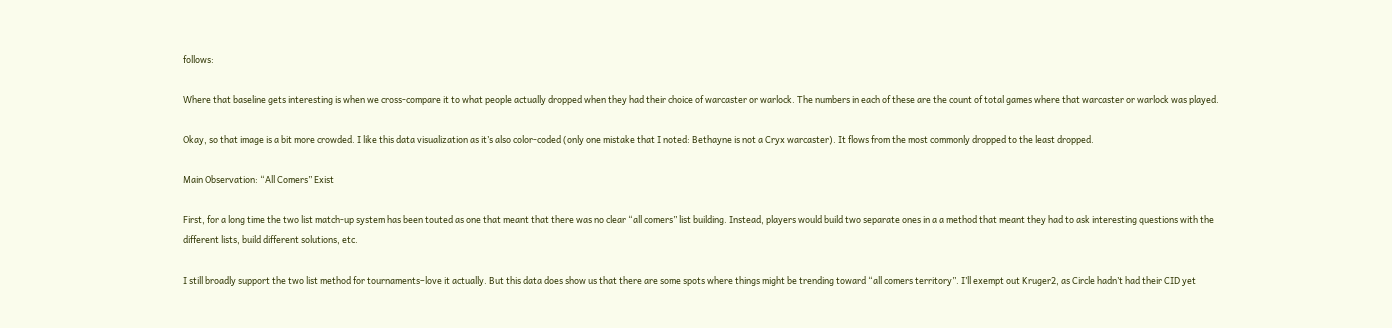follows:

Where that baseline gets interesting is when we cross-compare it to what people actually dropped when they had their choice of warcaster or warlock. The numbers in each of these are the count of total games where that warcaster or warlock was played.

Okay, so that image is a bit more crowded. I like this data visualization as it’s also color-coded (only one mistake that I noted: Bethayne is not a Cryx warcaster). It flows from the most commonly dropped to the least dropped.

Main Observation: “All Comers” Exist

First, for a long time the two list match-up system has been touted as one that meant that there was no clear “all comers” list building. Instead, players would build two separate ones in a a method that meant they had to ask interesting questions with the different lists, build different solutions, etc.

I still broadly support the two list method for tournaments–love it actually. But this data does show us that there are some spots where things might be trending toward “all comers territory”. I’ll exempt out Kruger2, as Circle hadn’t had their CID yet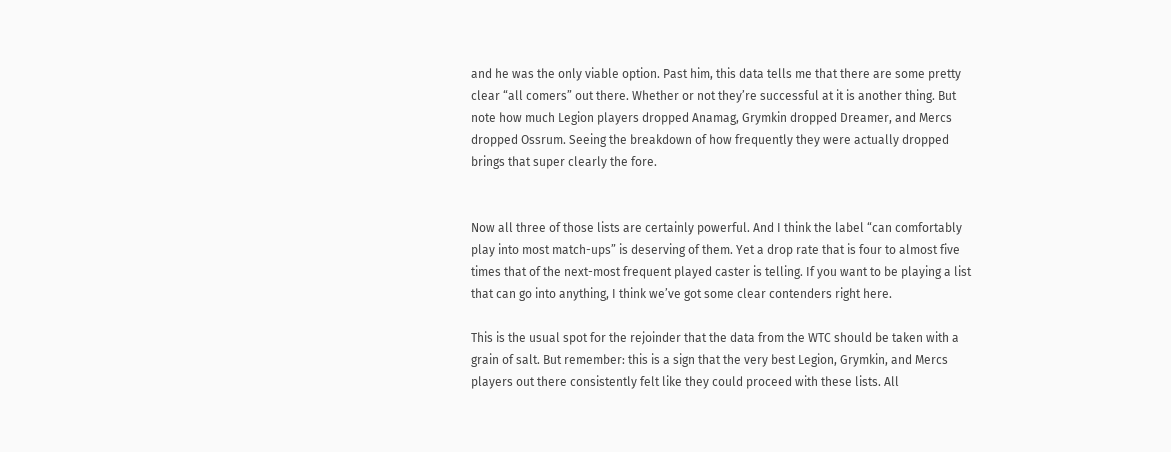and he was the only viable option. Past him, this data tells me that there are some pretty clear “all comers” out there. Whether or not they’re successful at it is another thing. But note how much Legion players dropped Anamag, Grymkin dropped Dreamer, and Mercs dropped Ossrum. Seeing the breakdown of how frequently they were actually dropped brings that super clearly the fore.


Now all three of those lists are certainly powerful. And I think the label “can comfortably play into most match-ups” is deserving of them. Yet a drop rate that is four to almost five times that of the next-most frequent played caster is telling. If you want to be playing a list that can go into anything, I think we’ve got some clear contenders right here.

This is the usual spot for the rejoinder that the data from the WTC should be taken with a grain of salt. But remember: this is a sign that the very best Legion, Grymkin, and Mercs players out there consistently felt like they could proceed with these lists. All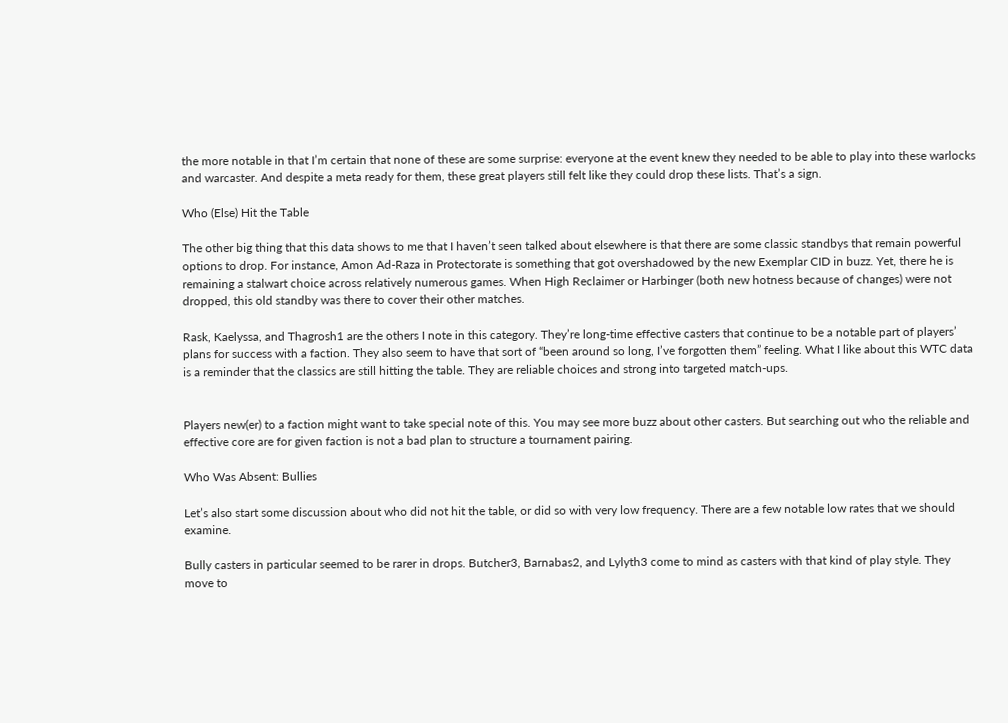the more notable in that I’m certain that none of these are some surprise: everyone at the event knew they needed to be able to play into these warlocks and warcaster. And despite a meta ready for them, these great players still felt like they could drop these lists. That’s a sign.

Who (Else) Hit the Table

The other big thing that this data shows to me that I haven’t seen talked about elsewhere is that there are some classic standbys that remain powerful options to drop. For instance, Amon Ad-Raza in Protectorate is something that got overshadowed by the new Exemplar CID in buzz. Yet, there he is remaining a stalwart choice across relatively numerous games. When High Reclaimer or Harbinger (both new hotness because of changes) were not dropped, this old standby was there to cover their other matches.

Rask, Kaelyssa, and Thagrosh1 are the others I note in this category. They’re long-time effective casters that continue to be a notable part of players’ plans for success with a faction. They also seem to have that sort of “been around so long, I’ve forgotten them” feeling. What I like about this WTC data is a reminder that the classics are still hitting the table. They are reliable choices and strong into targeted match-ups.


Players new(er) to a faction might want to take special note of this. You may see more buzz about other casters. But searching out who the reliable and effective core are for given faction is not a bad plan to structure a tournament pairing.

Who Was Absent: Bullies

Let’s also start some discussion about who did not hit the table, or did so with very low frequency. There are a few notable low rates that we should examine.

Bully casters in particular seemed to be rarer in drops. Butcher3, Barnabas2, and Lylyth3 come to mind as casters with that kind of play style. They move to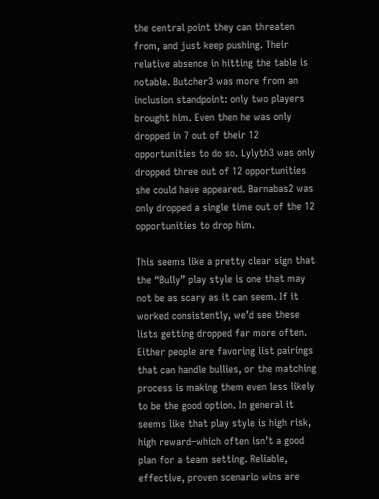the central point they can threaten from, and just keep pushing. Their relative absence in hitting the table is notable. Butcher3 was more from an inclusion standpoint: only two players brought him. Even then he was only dropped in 7 out of their 12 opportunities to do so. Lylyth3 was only dropped three out of 12 opportunities she could have appeared. Barnabas2 was only dropped a single time out of the 12 opportunities to drop him.

This seems like a pretty clear sign that the “Bully” play style is one that may not be as scary as it can seem. If it worked consistently, we’d see these lists getting dropped far more often. Either people are favoring list pairings that can handle bullies, or the matching process is making them even less likely to be the good option. In general it seems like that play style is high risk, high reward–which often isn’t a good plan for a team setting. Reliable, effective, proven scenario wins are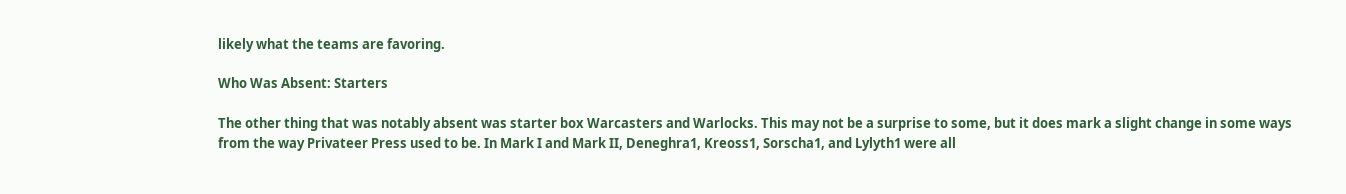likely what the teams are favoring.

Who Was Absent: Starters

The other thing that was notably absent was starter box Warcasters and Warlocks. This may not be a surprise to some, but it does mark a slight change in some ways from the way Privateer Press used to be. In Mark I and Mark II, Deneghra1, Kreoss1, Sorscha1, and Lylyth1 were all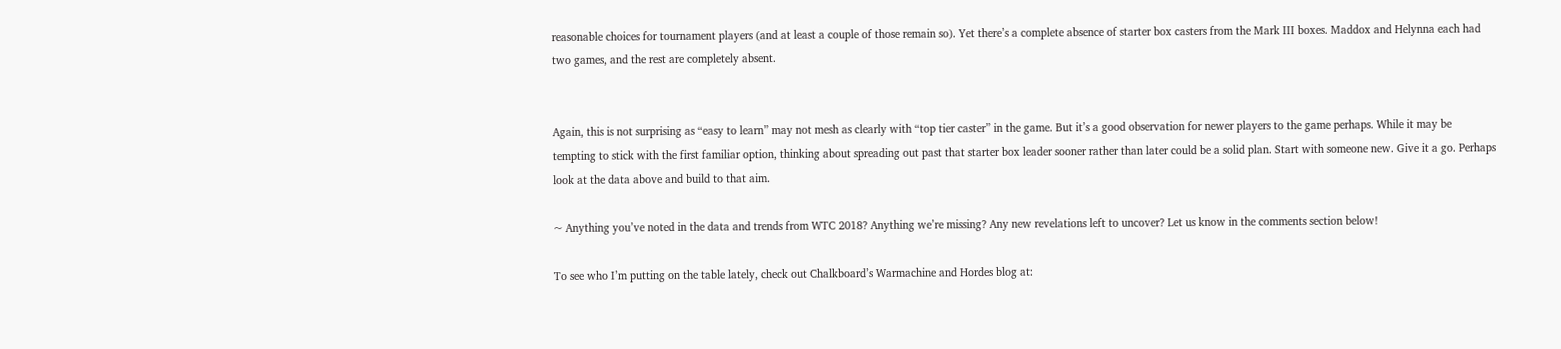reasonable choices for tournament players (and at least a couple of those remain so). Yet there’s a complete absence of starter box casters from the Mark III boxes. Maddox and Helynna each had two games, and the rest are completely absent.


Again, this is not surprising as “easy to learn” may not mesh as clearly with “top tier caster” in the game. But it’s a good observation for newer players to the game perhaps. While it may be tempting to stick with the first familiar option, thinking about spreading out past that starter box leader sooner rather than later could be a solid plan. Start with someone new. Give it a go. Perhaps look at the data above and build to that aim.

~ Anything you’ve noted in the data and trends from WTC 2018? Anything we’re missing? Any new revelations left to uncover? Let us know in the comments section below!

To see who I’m putting on the table lately, check out Chalkboard’s Warmachine and Hordes blog at: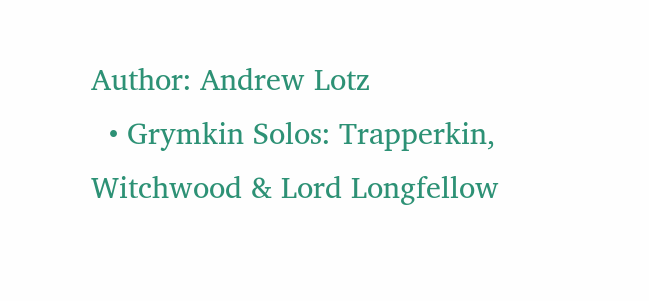Author: Andrew Lotz
  • Grymkin Solos: Trapperkin, Witchwood & Lord Longfellow